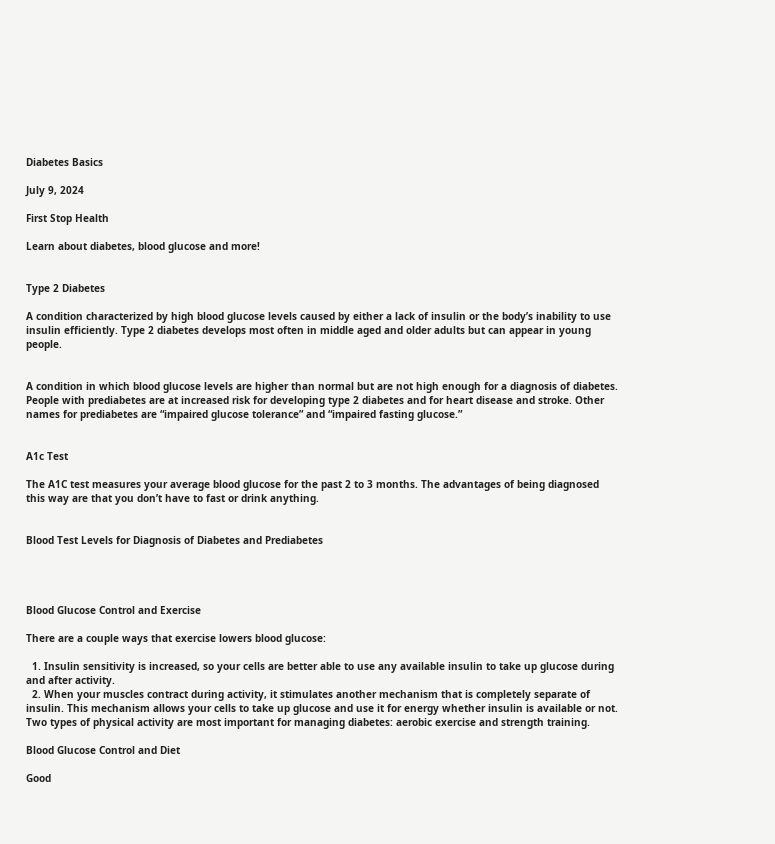Diabetes Basics

July 9, 2024

First Stop Health

Learn about diabetes, blood glucose and more!


Type 2 Diabetes

A condition characterized by high blood glucose levels caused by either a lack of insulin or the body’s inability to use insulin efficiently. Type 2 diabetes develops most often in middle aged and older adults but can appear in young people.


A condition in which blood glucose levels are higher than normal but are not high enough for a diagnosis of diabetes. People with prediabetes are at increased risk for developing type 2 diabetes and for heart disease and stroke. Other names for prediabetes are “impaired glucose tolerance” and “impaired fasting glucose.”


A1c Test

The A1C test measures your average blood glucose for the past 2 to 3 months. The advantages of being diagnosed this way are that you don’t have to fast or drink anything.


Blood Test Levels for Diagnosis of Diabetes and Prediabetes




Blood Glucose Control and Exercise

There are a couple ways that exercise lowers blood glucose:

  1. Insulin sensitivity is increased, so your cells are better able to use any available insulin to take up glucose during and after activity.
  2. When your muscles contract during activity, it stimulates another mechanism that is completely separate of insulin. This mechanism allows your cells to take up glucose and use it for energy whether insulin is available or not. Two types of physical activity are most important for managing diabetes: aerobic exercise and strength training.

Blood Glucose Control and Diet

Good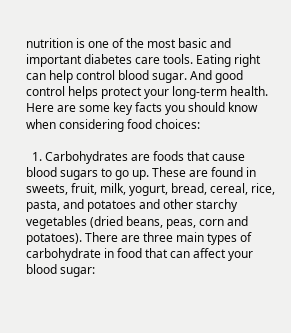nutrition is one of the most basic and important diabetes care tools. Eating right can help control blood sugar. And good control helps protect your long-term health. Here are some key facts you should know when considering food choices:

  1. Carbohydrates are foods that cause blood sugars to go up. These are found in sweets, fruit, milk, yogurt, bread, cereal, rice, pasta, and potatoes and other starchy vegetables (dried beans, peas, corn and potatoes). There are three main types of carbohydrate in food that can affect your blood sugar: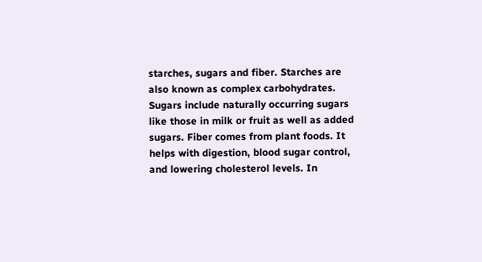starches, sugars and fiber. Starches are also known as complex carbohydrates. Sugars include naturally occurring sugars like those in milk or fruit as well as added sugars. Fiber comes from plant foods. It helps with digestion, blood sugar control, and lowering cholesterol levels. In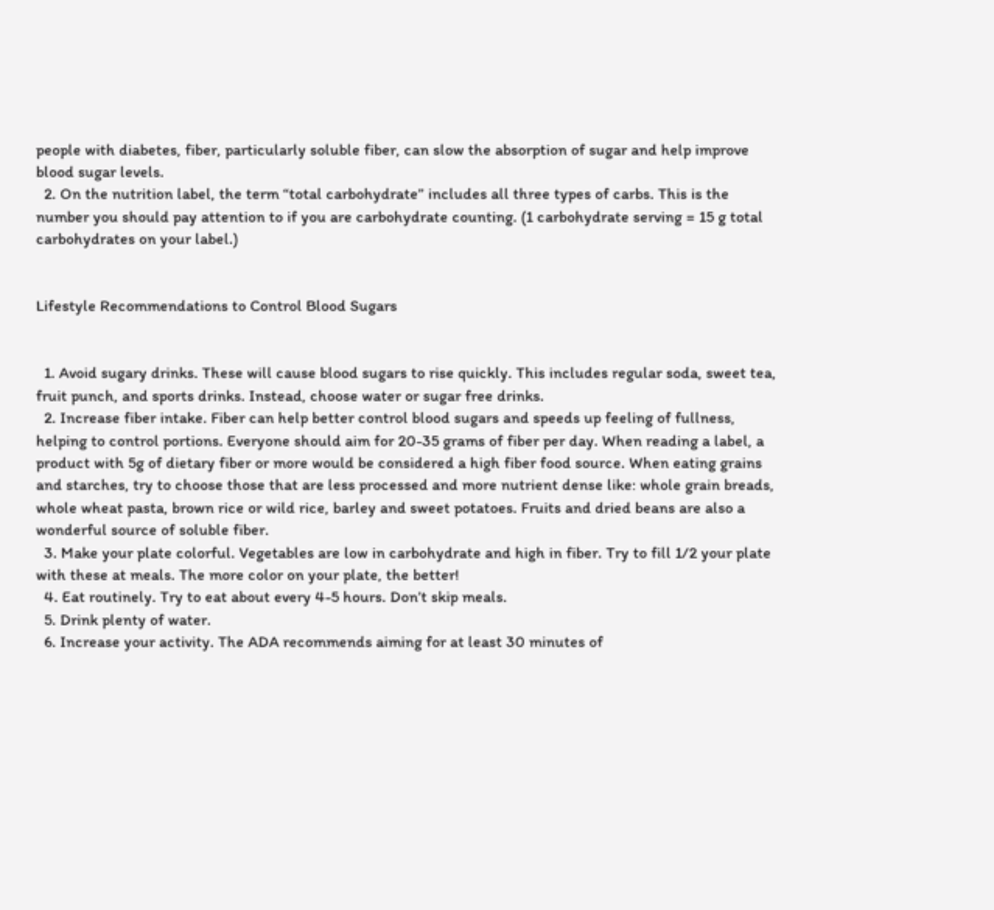people with diabetes, fiber, particularly soluble fiber, can slow the absorption of sugar and help improve blood sugar levels.
  2. On the nutrition label, the term “total carbohydrate” includes all three types of carbs. This is the number you should pay attention to if you are carbohydrate counting. (1 carbohydrate serving = 15 g total carbohydrates on your label.)


Lifestyle Recommendations to Control Blood Sugars


  1. Avoid sugary drinks. These will cause blood sugars to rise quickly. This includes regular soda, sweet tea, fruit punch, and sports drinks. Instead, choose water or sugar free drinks.
  2. Increase fiber intake. Fiber can help better control blood sugars and speeds up feeling of fullness, helping to control portions. Everyone should aim for 20-35 grams of fiber per day. When reading a label, a product with 5g of dietary fiber or more would be considered a high fiber food source. When eating grains and starches, try to choose those that are less processed and more nutrient dense like: whole grain breads, whole wheat pasta, brown rice or wild rice, barley and sweet potatoes. Fruits and dried beans are also a wonderful source of soluble fiber.
  3. Make your plate colorful. Vegetables are low in carbohydrate and high in fiber. Try to fill 1/2 your plate with these at meals. The more color on your plate, the better!
  4. Eat routinely. Try to eat about every 4-5 hours. Don’t skip meals.
  5. Drink plenty of water.
  6. Increase your activity. The ADA recommends aiming for at least 30 minutes of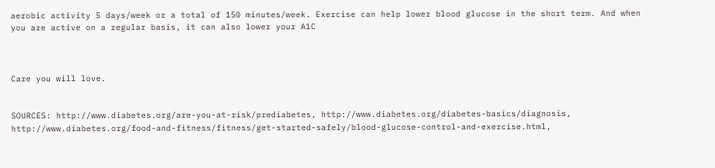aerobic activity 5 days/week or a total of 150 minutes/week. Exercise can help lower blood glucose in the short term. And when you are active on a regular basis, it can also lower your A1C



Care you will love.


SOURCES: http://www.diabetes.org/are-you-at-risk/prediabetes, http://www.diabetes.org/diabetes-basics/diagnosis, http://www.diabetes.org/food-and-fitness/fitness/get-started-safely/blood-glucose-control-and-exercise.html,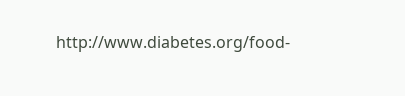http://www.diabetes.org/food-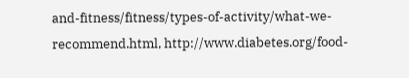and-fitness/fitness/types-of-activity/what-we-recommend.html, http://www.diabetes.org/food-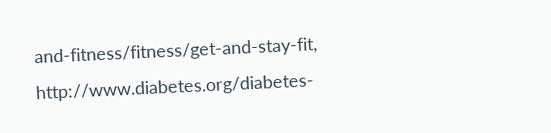and-fitness/fitness/get-and-stay-fit, http://www.diabetes.org/diabetes-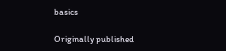basics

Originally published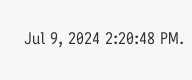Jul 9, 2024 2:20:48 PM.